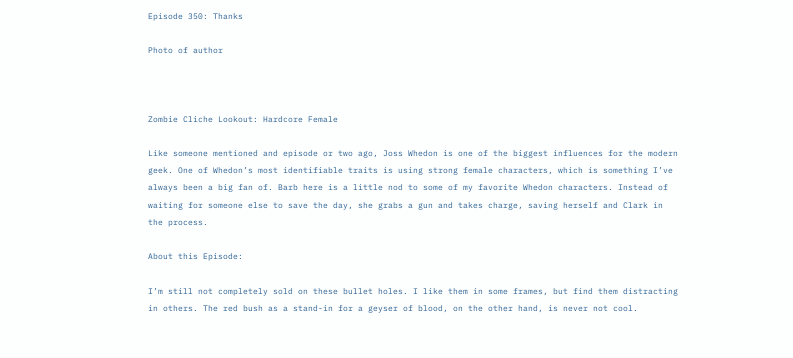Episode 350: Thanks

Photo of author



Zombie Cliche Lookout: Hardcore Female

Like someone mentioned and episode or two ago, Joss Whedon is one of the biggest influences for the modern geek. One of Whedon’s most identifiable traits is using strong female characters, which is something I’ve always been a big fan of. Barb here is a little nod to some of my favorite Whedon characters. Instead of waiting for someone else to save the day, she grabs a gun and takes charge, saving herself and Clark in the process.

About this Episode:

I’m still not completely sold on these bullet holes. I like them in some frames, but find them distracting in others. The red bush as a stand-in for a geyser of blood, on the other hand, is never not cool.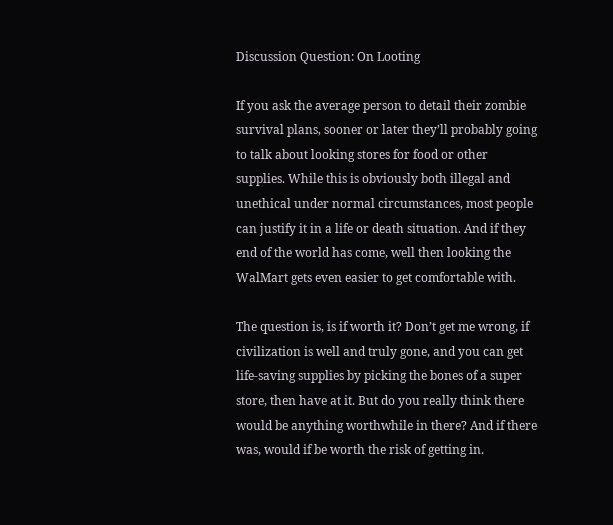Discussion Question: On Looting

If you ask the average person to detail their zombie survival plans, sooner or later they’ll probably going to talk about looking stores for food or other supplies. While this is obviously both illegal and unethical under normal circumstances, most people can justify it in a life or death situation. And if they end of the world has come, well then looking the WalMart gets even easier to get comfortable with.

The question is, is if worth it? Don’t get me wrong, if civilization is well and truly gone, and you can get life-saving supplies by picking the bones of a super store, then have at it. But do you really think there would be anything worthwhile in there? And if there was, would if be worth the risk of getting in.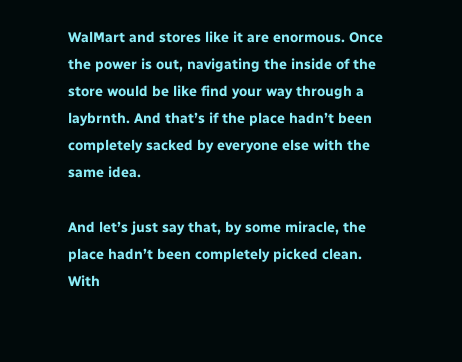WalMart and stores like it are enormous. Once the power is out, navigating the inside of the store would be like find your way through a laybrnth. And that’s if the place hadn’t been completely sacked by everyone else with the same idea.

And let’s just say that, by some miracle, the place hadn’t been completely picked clean. With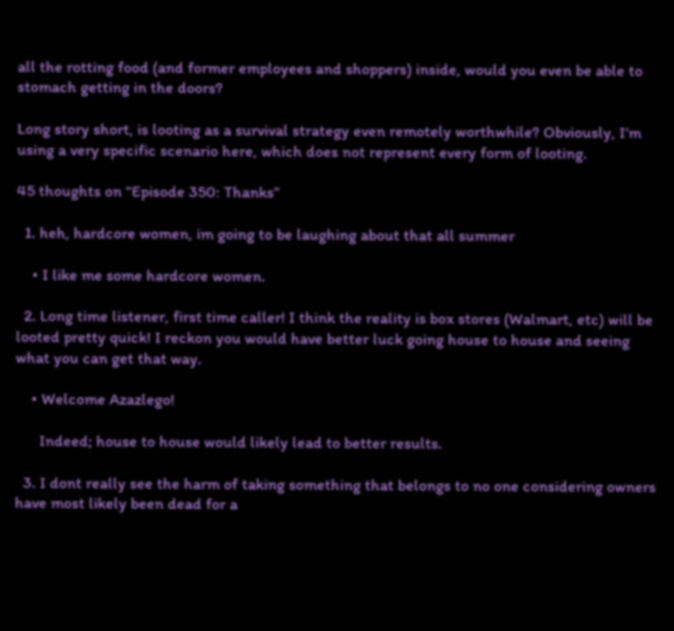all the rotting food (and former employees and shoppers) inside, would you even be able to stomach getting in the doors?

Long story short, is looting as a survival strategy even remotely worthwhile? Obviously, I’m using a very specific scenario here, which does not represent every form of looting.

45 thoughts on “Episode 350: Thanks”

  1. heh, hardcore women, im going to be laughing about that all summer

    • I like me some hardcore women.

  2. Long time listener, first time caller! I think the reality is box stores (Walmart, etc) will be looted pretty quick! I reckon you would have better luck going house to house and seeing what you can get that way.

    • Welcome Azazlego!

      Indeed; house to house would likely lead to better results.

  3. I dont really see the harm of taking something that belongs to no one considering owners have most likely been dead for a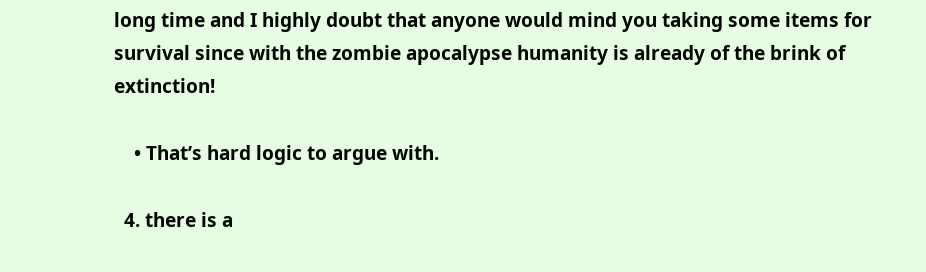long time and I highly doubt that anyone would mind you taking some items for survival since with the zombie apocalypse humanity is already of the brink of extinction!

    • That’s hard logic to argue with.

  4. there is a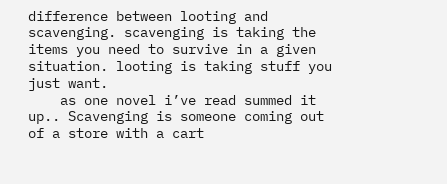difference between looting and scavenging. scavenging is taking the items you need to survive in a given situation. looting is taking stuff you just want.
    as one novel i’ve read summed it up.. Scavenging is someone coming out of a store with a cart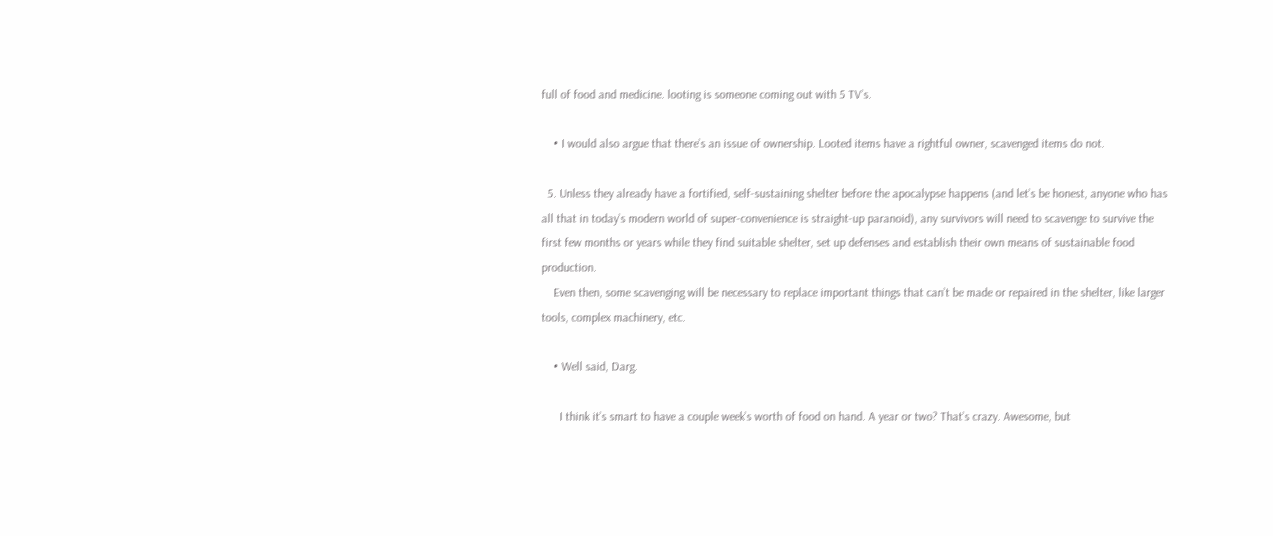full of food and medicine. looting is someone coming out with 5 TV’s.

    • I would also argue that there’s an issue of ownership. Looted items have a rightful owner, scavenged items do not.

  5. Unless they already have a fortified, self-sustaining shelter before the apocalypse happens (and let’s be honest, anyone who has all that in today’s modern world of super-convenience is straight-up paranoid), any survivors will need to scavenge to survive the first few months or years while they find suitable shelter, set up defenses and establish their own means of sustainable food production.
    Even then, some scavenging will be necessary to replace important things that can’t be made or repaired in the shelter, like larger tools, complex machinery, etc.

    • Well said, Darg.

      I think it’s smart to have a couple week’s worth of food on hand. A year or two? That’s crazy. Awesome, but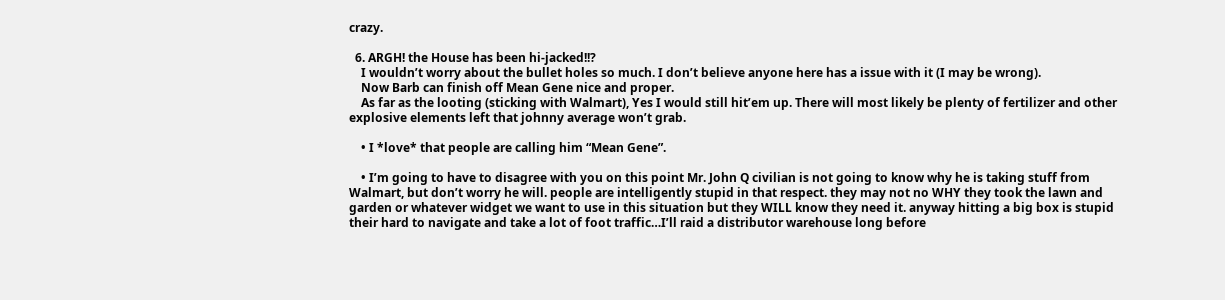crazy.

  6. ARGH! the House has been hi-jacked!!?
    I wouldn’t worry about the bullet holes so much. I don’t believe anyone here has a issue with it (I may be wrong).
    Now Barb can finish off Mean Gene nice and proper.
    As far as the looting (sticking with Walmart), Yes I would still hit’em up. There will most likely be plenty of fertilizer and other explosive elements left that johnny average won’t grab.

    • I *love* that people are calling him “Mean Gene”.

    • I’m going to have to disagree with you on this point Mr. John Q civilian is not going to know why he is taking stuff from Walmart, but don’t worry he will. people are intelligently stupid in that respect. they may not no WHY they took the lawn and garden or whatever widget we want to use in this situation but they WILL know they need it. anyway hitting a big box is stupid their hard to navigate and take a lot of foot traffic…I’ll raid a distributor warehouse long before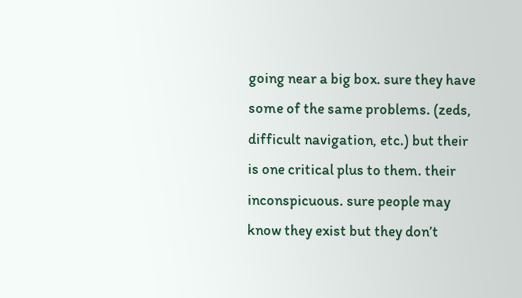going near a big box. sure they have some of the same problems. (zeds, difficult navigation, etc.) but their is one critical plus to them. their inconspicuous. sure people may know they exist but they don’t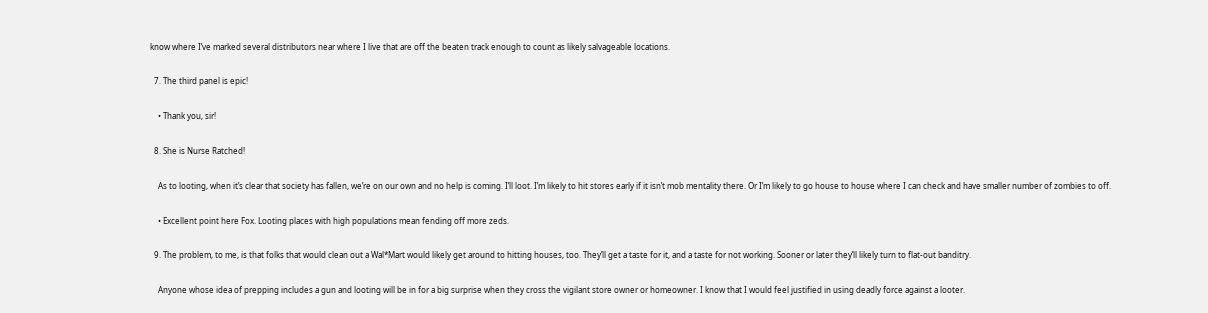know where I’ve marked several distributors near where I live that are off the beaten track enough to count as likely salvageable locations.

  7. The third panel is epic!

    • Thank you, sir!

  8. She is Nurse Ratched!

    As to looting, when it’s clear that society has fallen, we’re on our own and no help is coming. I’ll loot. I’m likely to hit stores early if it isn’t mob mentality there. Or I’m likely to go house to house where I can check and have smaller number of zombies to off.

    • Excellent point here Fox. Looting places with high populations mean fending off more zeds.

  9. The problem, to me, is that folks that would clean out a Wal*Mart would likely get around to hitting houses, too. They’ll get a taste for it, and a taste for not working. Sooner or later they’ll likely turn to flat-out banditry.

    Anyone whose idea of prepping includes a gun and looting will be in for a big surprise when they cross the vigilant store owner or homeowner. I know that I would feel justified in using deadly force against a looter.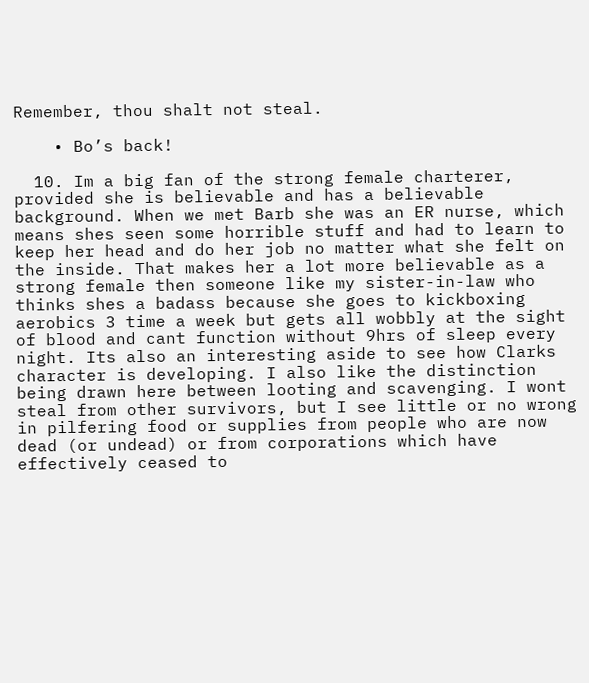Remember, thou shalt not steal.

    • Bo’s back!

  10. Im a big fan of the strong female charterer, provided she is believable and has a believable background. When we met Barb she was an ER nurse, which means shes seen some horrible stuff and had to learn to keep her head and do her job no matter what she felt on the inside. That makes her a lot more believable as a strong female then someone like my sister-in-law who thinks shes a badass because she goes to kickboxing aerobics 3 time a week but gets all wobbly at the sight of blood and cant function without 9hrs of sleep every night. Its also an interesting aside to see how Clarks character is developing. I also like the distinction being drawn here between looting and scavenging. I wont steal from other survivors, but I see little or no wrong in pilfering food or supplies from people who are now dead (or undead) or from corporations which have effectively ceased to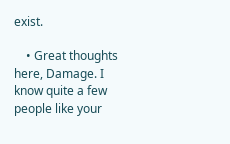exist.

    • Great thoughts here, Damage. I know quite a few people like your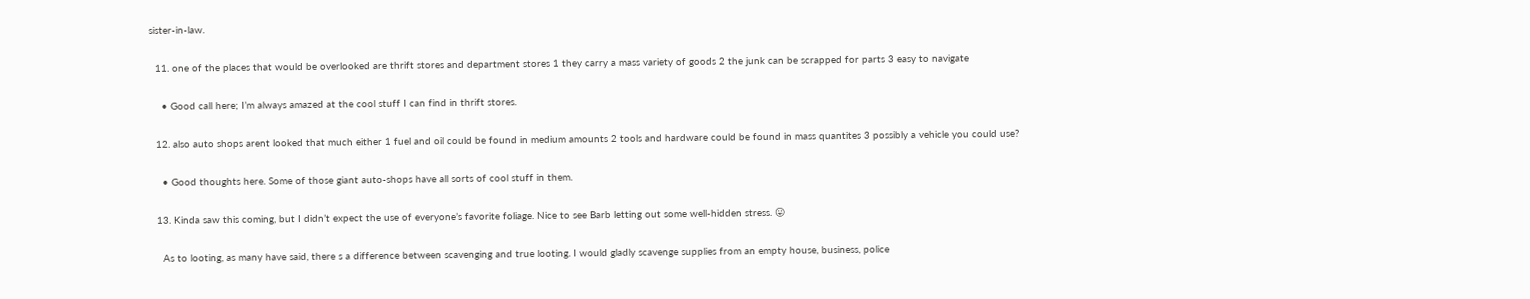sister-in-law.

  11. one of the places that would be overlooked are thrift stores and department stores 1 they carry a mass variety of goods 2 the junk can be scrapped for parts 3 easy to navigate

    • Good call here; I’m always amazed at the cool stuff I can find in thrift stores.

  12. also auto shops arent looked that much either 1 fuel and oil could be found in medium amounts 2 tools and hardware could be found in mass quantites 3 possibly a vehicle you could use?

    • Good thoughts here. Some of those giant auto-shops have all sorts of cool stuff in them.

  13. Kinda saw this coming, but I didn’t expect the use of everyone’s favorite foliage. Nice to see Barb letting out some well-hidden stress. 😛

    As to looting, as many have said, there s a difference between scavenging and true looting. I would gladly scavenge supplies from an empty house, business, police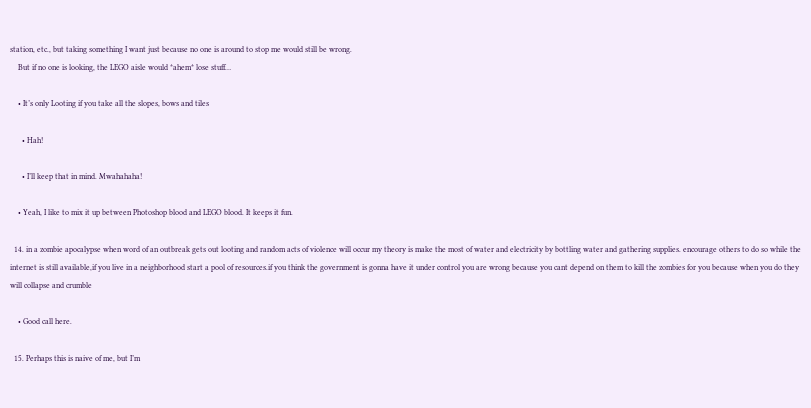station, etc., but taking something I want just because no one is around to stop me would still be wrong.
    But if no one is looking, the LEGO aisle would *ahem* lose stuff…

    • It’s only Looting if you take all the slopes, bows and tiles

      • Hah!

      • I’ll keep that in mind. Mwahahaha!

    • Yeah, I like to mix it up between Photoshop blood and LEGO blood. It keeps it fun.

  14. in a zombie apocalypse when word of an outbreak gets out looting and random acts of violence will occur my theory is make the most of water and electricity by bottling water and gathering supplies. encourage others to do so while the internet is still available,if you live in a neighborhood start a pool of resources.if you think the government is gonna have it under control you are wrong because you cant depend on them to kill the zombies for you because when you do they will collapse and crumble

    • Good call here.

  15. Perhaps this is naive of me, but I’m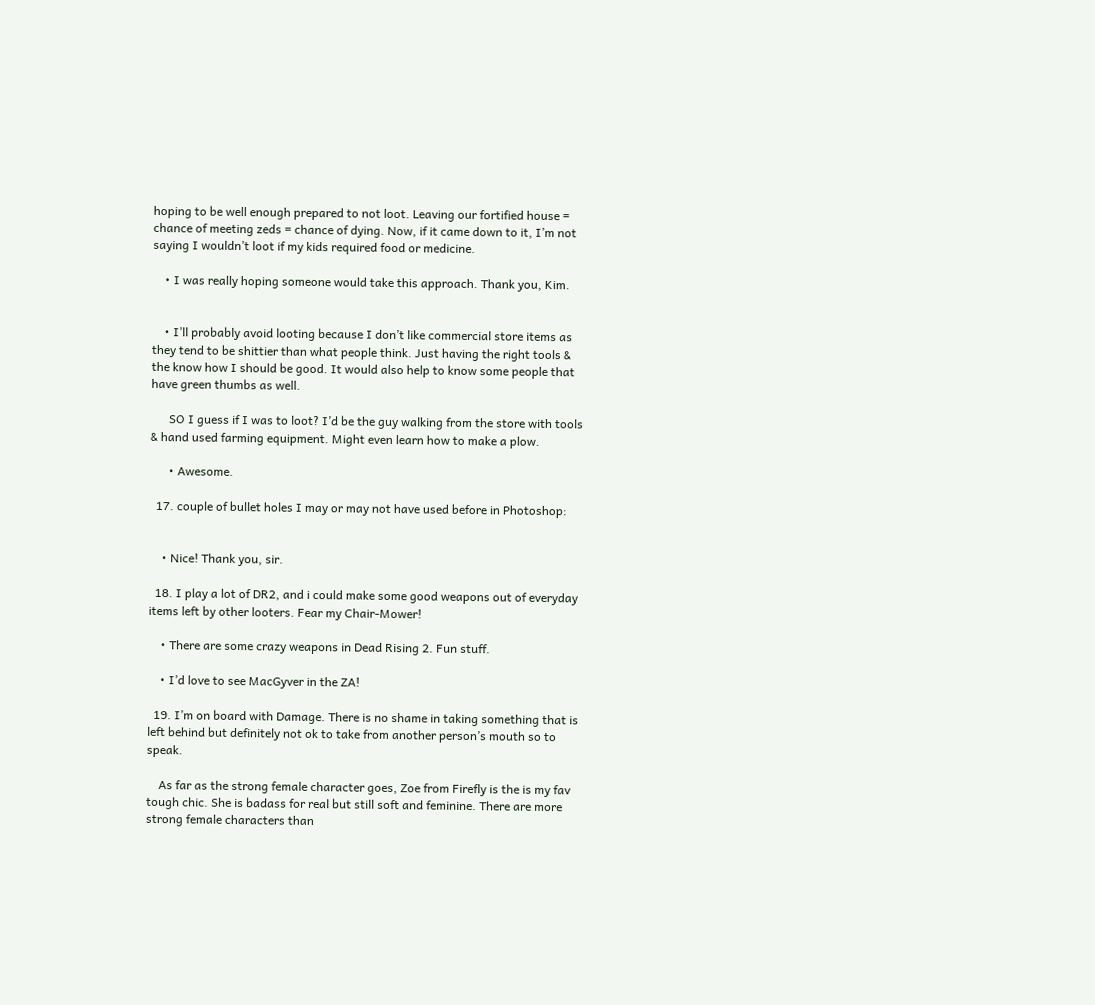hoping to be well enough prepared to not loot. Leaving our fortified house = chance of meeting zeds = chance of dying. Now, if it came down to it, I’m not saying I wouldn’t loot if my kids required food or medicine.

    • I was really hoping someone would take this approach. Thank you, Kim.


    • I’ll probably avoid looting because I don’t like commercial store items as they tend to be shittier than what people think. Just having the right tools & the know how I should be good. It would also help to know some people that have green thumbs as well.

      SO I guess if I was to loot? I’d be the guy walking from the store with tools & hand used farming equipment. Might even learn how to make a plow.

      • Awesome.

  17. couple of bullet holes I may or may not have used before in Photoshop:


    • Nice! Thank you, sir.

  18. I play a lot of DR2, and i could make some good weapons out of everyday items left by other looters. Fear my Chair-Mower!

    • There are some crazy weapons in Dead Rising 2. Fun stuff.

    • I’d love to see MacGyver in the ZA!

  19. I’m on board with Damage. There is no shame in taking something that is left behind but definitely not ok to take from another person’s mouth so to speak.

    As far as the strong female character goes, Zoe from Firefly is the is my fav tough chic. She is badass for real but still soft and feminine. There are more strong female characters than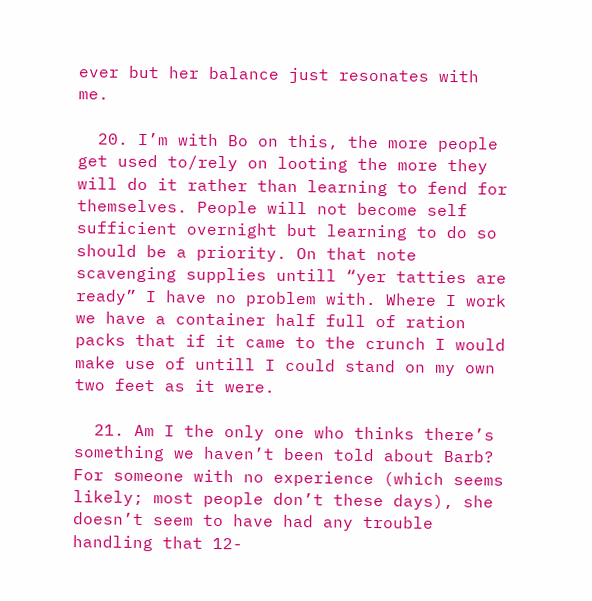ever but her balance just resonates with me.

  20. I’m with Bo on this, the more people get used to/rely on looting the more they will do it rather than learning to fend for themselves. People will not become self sufficient overnight but learning to do so should be a priority. On that note scavenging supplies untill “yer tatties are ready” I have no problem with. Where I work we have a container half full of ration packs that if it came to the crunch I would make use of untill I could stand on my own two feet as it were.

  21. Am I the only one who thinks there’s something we haven’t been told about Barb? For someone with no experience (which seems likely; most people don’t these days), she doesn’t seem to have had any trouble handling that 12-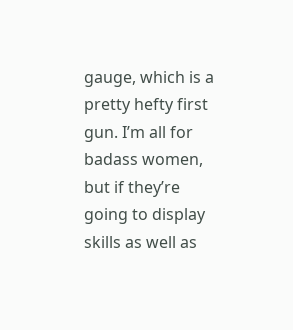gauge, which is a pretty hefty first gun. I’m all for badass women, but if they’re going to display skills as well as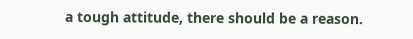a tough attitude, there should be a reason.